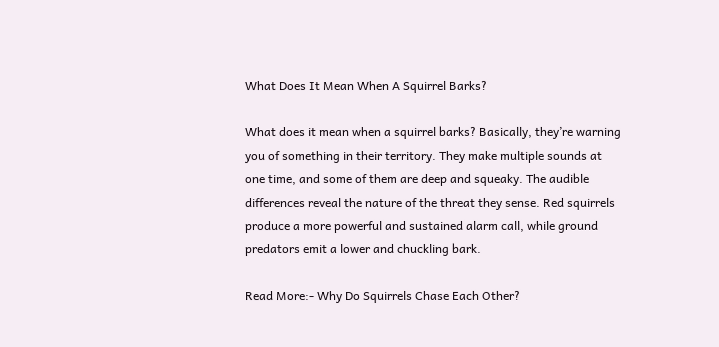What Does It Mean When A Squirrel Barks?

What does it mean when a squirrel barks? Basically, they’re warning you of something in their territory. They make multiple sounds at one time, and some of them are deep and squeaky. The audible differences reveal the nature of the threat they sense. Red squirrels produce a more powerful and sustained alarm call, while ground predators emit a lower and chuckling bark.

Read More:- Why Do Squirrels Chase Each Other?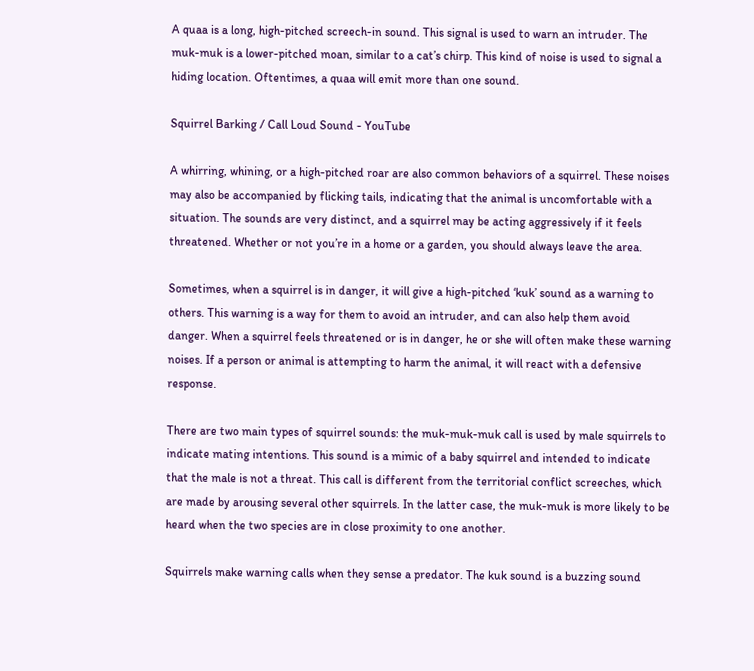A quaa is a long, high-pitched screech-in sound. This signal is used to warn an intruder. The muk-muk is a lower-pitched moan, similar to a cat’s chirp. This kind of noise is used to signal a hiding location. Oftentimes, a quaa will emit more than one sound.

Squirrel Barking / Call Loud Sound - YouTube

A whirring, whining, or a high-pitched roar are also common behaviors of a squirrel. These noises may also be accompanied by flicking tails, indicating that the animal is uncomfortable with a situation. The sounds are very distinct, and a squirrel may be acting aggressively if it feels threatened. Whether or not you’re in a home or a garden, you should always leave the area.

Sometimes, when a squirrel is in danger, it will give a high-pitched ‘kuk’ sound as a warning to others. This warning is a way for them to avoid an intruder, and can also help them avoid danger. When a squirrel feels threatened or is in danger, he or she will often make these warning noises. If a person or animal is attempting to harm the animal, it will react with a defensive response.

There are two main types of squirrel sounds: the muk-muk-muk call is used by male squirrels to indicate mating intentions. This sound is a mimic of a baby squirrel and intended to indicate that the male is not a threat. This call is different from the territorial conflict screeches, which are made by arousing several other squirrels. In the latter case, the muk-muk is more likely to be heard when the two species are in close proximity to one another.

Squirrels make warning calls when they sense a predator. The kuk sound is a buzzing sound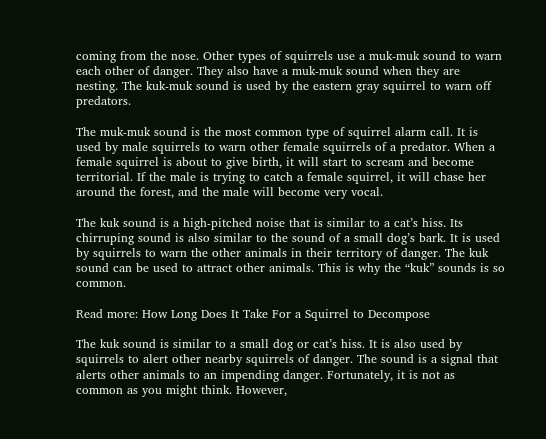coming from the nose. Other types of squirrels use a muk-muk sound to warn each other of danger. They also have a muk-muk sound when they are nesting. The kuk-muk sound is used by the eastern gray squirrel to warn off predators.

The muk-muk sound is the most common type of squirrel alarm call. It is used by male squirrels to warn other female squirrels of a predator. When a female squirrel is about to give birth, it will start to scream and become territorial. If the male is trying to catch a female squirrel, it will chase her around the forest, and the male will become very vocal.

The kuk sound is a high-pitched noise that is similar to a cat’s hiss. Its chirruping sound is also similar to the sound of a small dog’s bark. It is used by squirrels to warn the other animals in their territory of danger. The kuk sound can be used to attract other animals. This is why the “kuk” sounds is so common.

Read more: How Long Does It Take For a Squirrel to Decompose

The kuk sound is similar to a small dog or cat’s hiss. It is also used by squirrels to alert other nearby squirrels of danger. The sound is a signal that alerts other animals to an impending danger. Fortunately, it is not as common as you might think. However,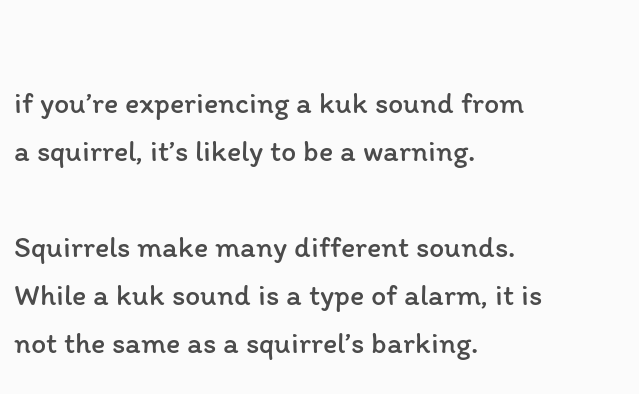if you’re experiencing a kuk sound from a squirrel, it’s likely to be a warning.

Squirrels make many different sounds. While a kuk sound is a type of alarm, it is not the same as a squirrel’s barking.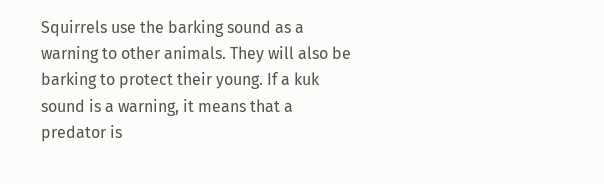Squirrels use the barking sound as a warning to other animals. They will also be barking to protect their young. If a kuk sound is a warning, it means that a predator is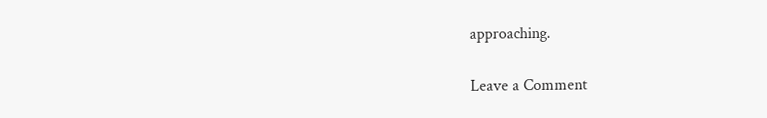approaching.

Leave a Comment